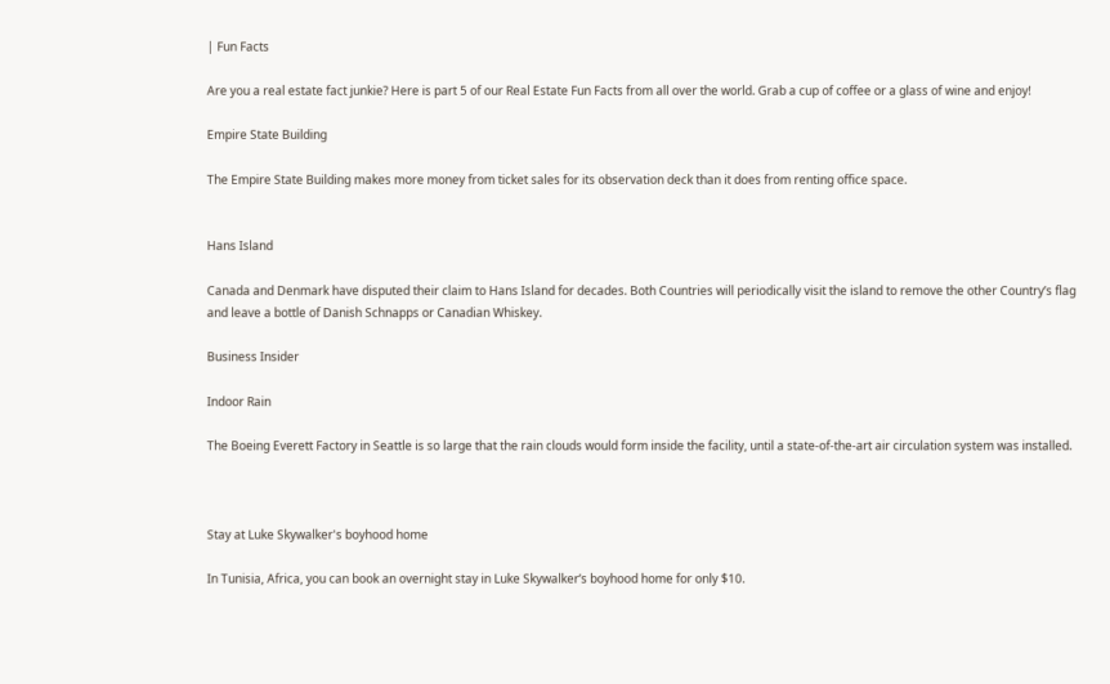| Fun Facts

Are you a real estate fact junkie? Here is part 5 of our Real Estate Fun Facts from all over the world. Grab a cup of coffee or a glass of wine and enjoy!

Empire State Building

The Empire State Building makes more money from ticket sales for its observation deck than it does from renting office space.


Hans Island

Canada and Denmark have disputed their claim to Hans Island for decades. Both Countries will periodically visit the island to remove the other Country’s flag and leave a bottle of Danish Schnapps or Canadian Whiskey.

Business Insider

Indoor Rain

The Boeing Everett Factory in Seattle is so large that the rain clouds would form inside the facility, until a state-of-the-art air circulation system was installed.



Stay at Luke Skywalker's boyhood home

In Tunisia, Africa, you can book an overnight stay in Luke Skywalker’s boyhood home for only $10.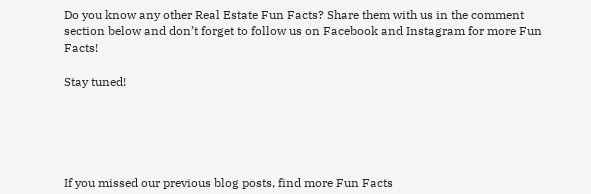Do you know any other Real Estate Fun Facts? Share them with us in the comment section below and don’t forget to follow us on Facebook and Instagram for more Fun Facts!

Stay tuned!





If you missed our previous blog posts, find more Fun Facts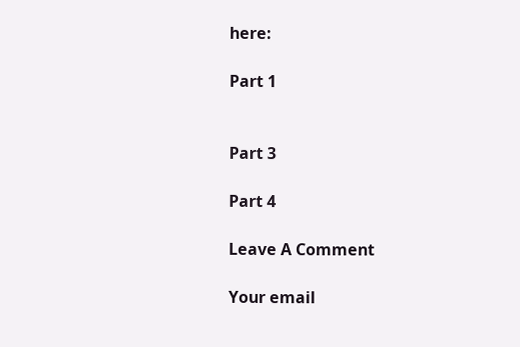here:

Part 1


Part 3

Part 4

Leave A Comment

Your email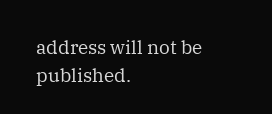address will not be published.